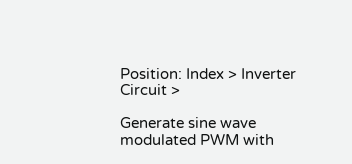Position: Index > Inverter Circuit >

Generate sine wave modulated PWM with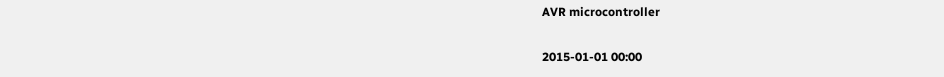AVR microcontroller

2015-01-01 00:00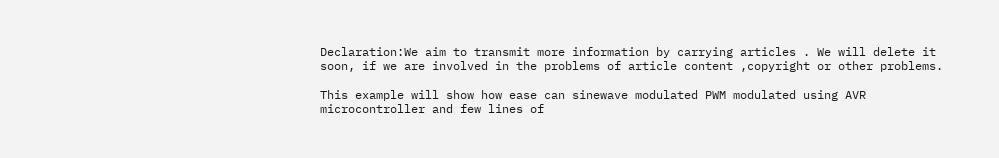Declaration:We aim to transmit more information by carrying articles . We will delete it soon, if we are involved in the problems of article content ,copyright or other problems.

This example will show how ease can sinewave modulated PWM modulated using AVR microcontroller and few lines of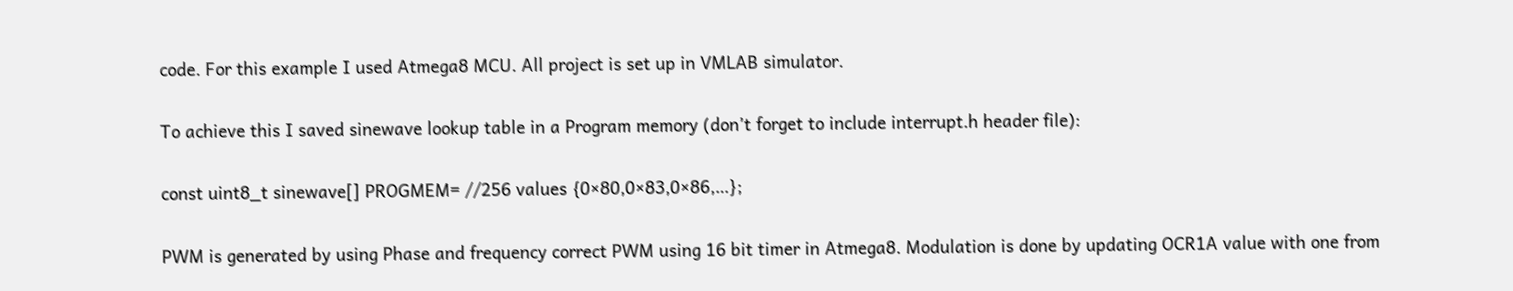code. For this example I used Atmega8 MCU. All project is set up in VMLAB simulator.

To achieve this I saved sinewave lookup table in a Program memory (don’t forget to include interrupt.h header file):

const uint8_t sinewave[] PROGMEM= //256 values {0×80,0×83,0×86,…};

PWM is generated by using Phase and frequency correct PWM using 16 bit timer in Atmega8. Modulation is done by updating OCR1A value with one from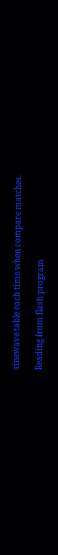sinewave table each time when compare matches.

Reading from flash program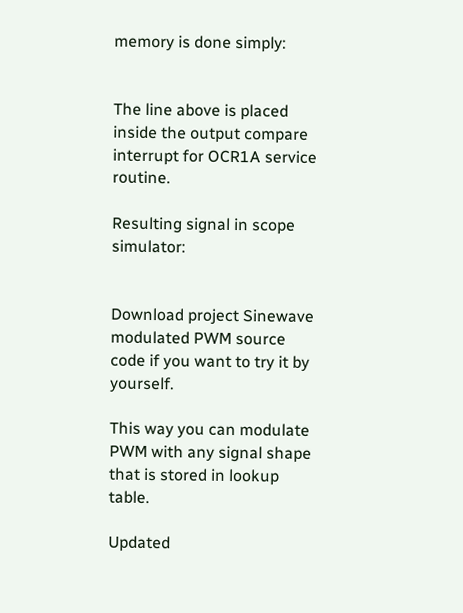memory is done simply:


The line above is placed inside the output compare interrupt for OCR1A service routine.

Resulting signal in scope simulator:


Download project Sinewave modulated PWM source code if you want to try it by yourself.

This way you can modulate PWM with any signal shape that is stored in lookup table.

Updated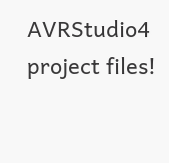AVRStudio4 project files!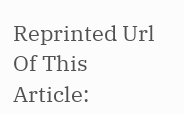Reprinted Url Of This Article: